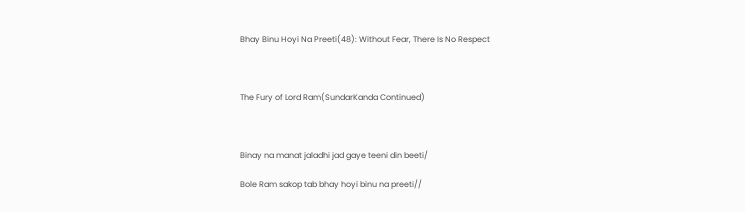Bhay Binu Hoyi Na Preeti(48): Without Fear, There Is No Respect



The Fury of Lord Ram(SundarKanda Continued)



Binay na manat jaladhi jad gaye teeni din beeti/

Bole Ram sakop tab bhay hoyi binu na preeti//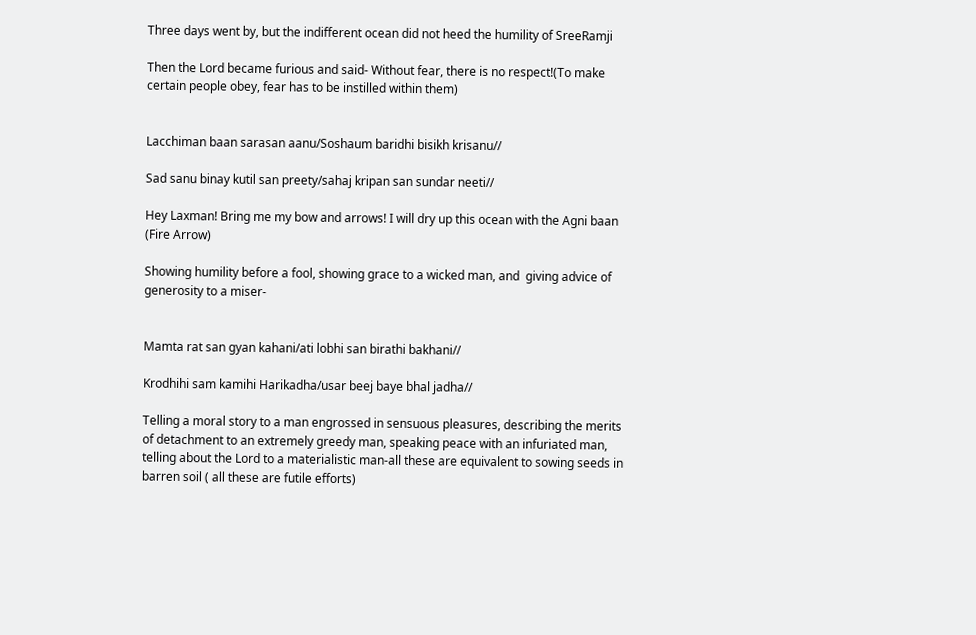Three days went by, but the indifferent ocean did not heed the humility of SreeRamji

Then the Lord became furious and said- Without fear, there is no respect!(To make certain people obey, fear has to be instilled within them)


Lacchiman baan sarasan aanu/Soshaum baridhi bisikh krisanu//

Sad sanu binay kutil san preety/sahaj kripan san sundar neeti//

Hey Laxman! Bring me my bow and arrows! I will dry up this ocean with the Agni baan (Fire Arrow)

Showing humility before a fool, showing grace to a wicked man, and  giving advice of generosity to a miser-


Mamta rat san gyan kahani/ati lobhi san birathi bakhani//

Krodhihi sam kamihi Harikadha/usar beej baye bhal jadha//

Telling a moral story to a man engrossed in sensuous pleasures, describing the merits of detachment to an extremely greedy man, speaking peace with an infuriated man, telling about the Lord to a materialistic man-all these are equivalent to sowing seeds in barren soil ( all these are futile efforts)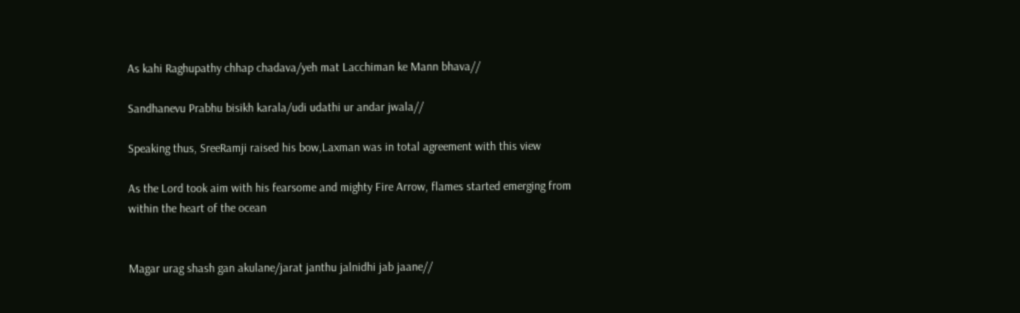As kahi Raghupathy chhap chadava/yeh mat Lacchiman ke Mann bhava//

Sandhanevu Prabhu bisikh karala/udi udathi ur andar jwala//

Speaking thus, SreeRamji raised his bow,Laxman was in total agreement with this view

As the Lord took aim with his fearsome and mighty Fire Arrow, flames started emerging from within the heart of the ocean


Magar urag shash gan akulane/jarat janthu jalnidhi jab jaane//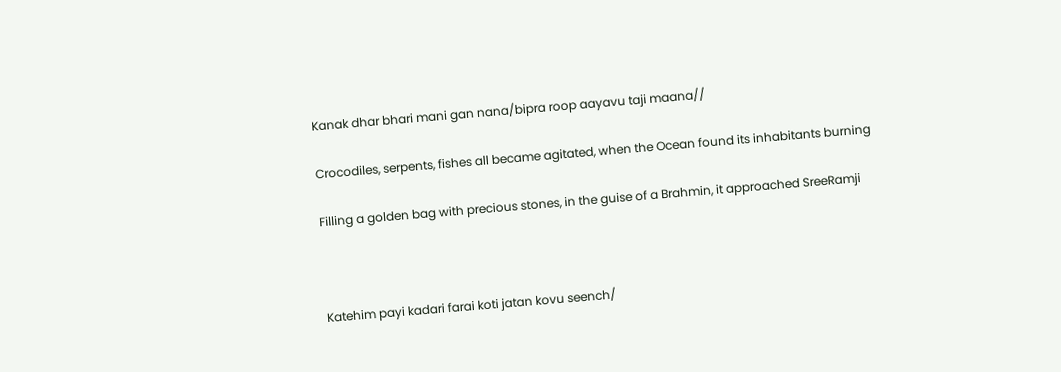Kanak dhar bhari mani gan nana/bipra roop aayavu taji maana//

Crocodiles, serpents, fishes all became agitated, when the Ocean found its inhabitants burning

Filling a golden bag with precious stones, in the guise of a Brahmin, it approached SreeRamji



Katehim payi kadari farai koti jatan kovu seench/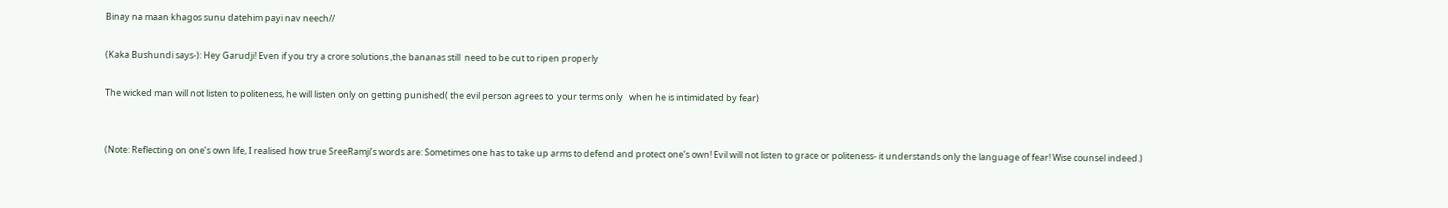Binay na maan khagos sunu datehim payi nav neech//

(Kaka Bushundi says-): Hey Garudji! Even if you try a crore solutions ,the bananas still  need to be cut to ripen properly

The wicked man will not listen to politeness, he will listen only on getting punished( the evil person agrees to  your terms only   when he is intimidated by fear)


(Note: Reflecting on one’s own life, I realised how true SreeRamji’s words are: Sometimes one has to take up arms to defend and protect one’s own! Evil will not listen to grace or politeness- it understands only the language of fear! Wise counsel indeed.)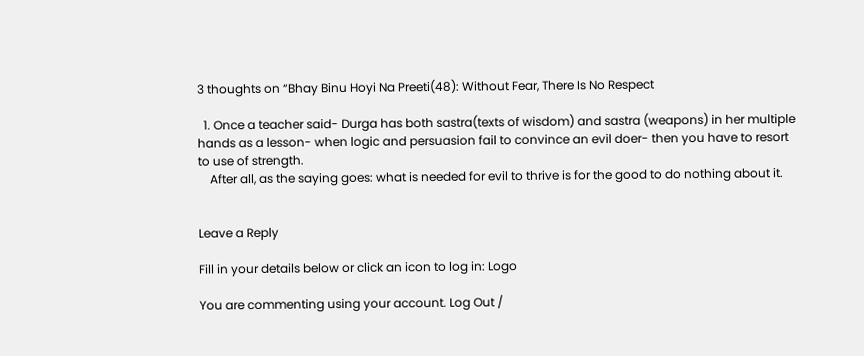3 thoughts on “Bhay Binu Hoyi Na Preeti(48): Without Fear, There Is No Respect

  1. Once a teacher said- Durga has both sastra(texts of wisdom) and sastra (weapons) in her multiple hands as a lesson- when logic and persuasion fail to convince an evil doer- then you have to resort to use of strength.
    After all, as the saying goes: what is needed for evil to thrive is for the good to do nothing about it.


Leave a Reply

Fill in your details below or click an icon to log in: Logo

You are commenting using your account. Log Out /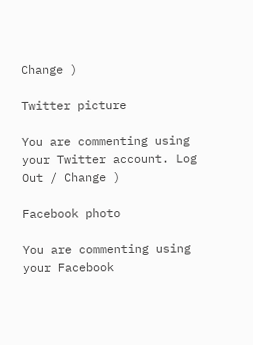Change )

Twitter picture

You are commenting using your Twitter account. Log Out / Change )

Facebook photo

You are commenting using your Facebook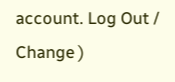account. Log Out / Change )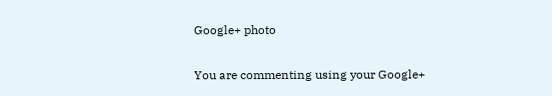Google+ photo

You are commenting using your Google+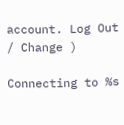account. Log Out / Change )

Connecting to %s